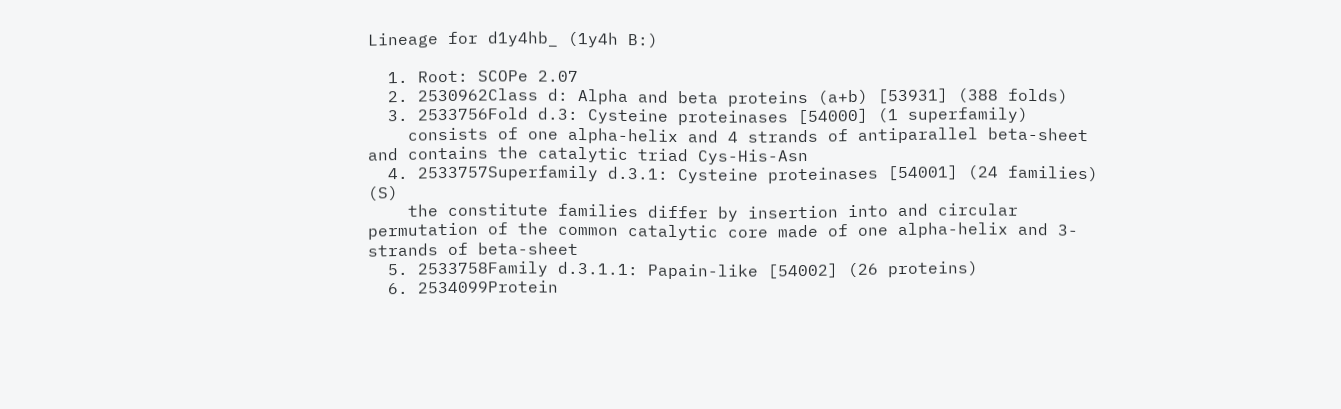Lineage for d1y4hb_ (1y4h B:)

  1. Root: SCOPe 2.07
  2. 2530962Class d: Alpha and beta proteins (a+b) [53931] (388 folds)
  3. 2533756Fold d.3: Cysteine proteinases [54000] (1 superfamily)
    consists of one alpha-helix and 4 strands of antiparallel beta-sheet and contains the catalytic triad Cys-His-Asn
  4. 2533757Superfamily d.3.1: Cysteine proteinases [54001] (24 families) (S)
    the constitute families differ by insertion into and circular permutation of the common catalytic core made of one alpha-helix and 3-strands of beta-sheet
  5. 2533758Family d.3.1.1: Papain-like [54002] (26 proteins)
  6. 2534099Protein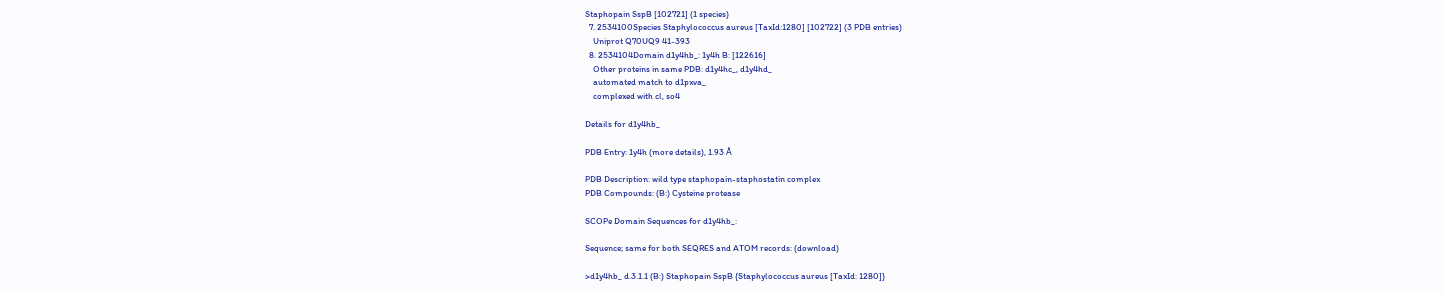Staphopain SspB [102721] (1 species)
  7. 2534100Species Staphylococcus aureus [TaxId:1280] [102722] (3 PDB entries)
    Uniprot Q70UQ9 41-393
  8. 2534104Domain d1y4hb_: 1y4h B: [122616]
    Other proteins in same PDB: d1y4hc_, d1y4hd_
    automated match to d1pxva_
    complexed with cl, so4

Details for d1y4hb_

PDB Entry: 1y4h (more details), 1.93 Å

PDB Description: wild type staphopain-staphostatin complex
PDB Compounds: (B:) Cysteine protease

SCOPe Domain Sequences for d1y4hb_:

Sequence; same for both SEQRES and ATOM records: (download)

>d1y4hb_ d.3.1.1 (B:) Staphopain SspB {Staphylococcus aureus [TaxId: 1280]}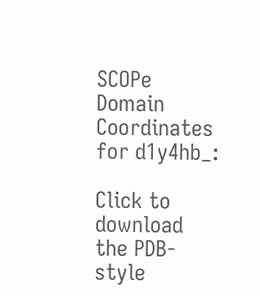SCOPe Domain Coordinates for d1y4hb_:

Click to download the PDB-style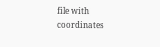file with coordinates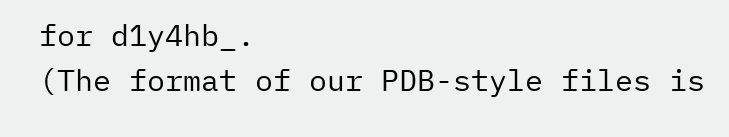for d1y4hb_.
(The format of our PDB-style files is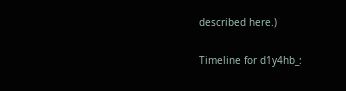described here.)

Timeline for d1y4hb_: